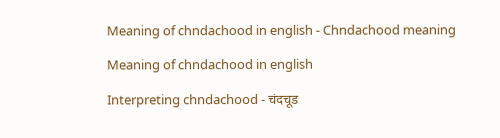Meaning of chndachood in english - Chndachood meaning

Meaning of chndachood in english

Interpreting chndachood - चंदचूड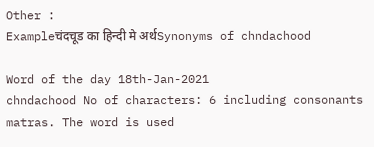Other :
Exampleचंदचूड का हिन्दी मे अर्थSynonyms of chndachood

Word of the day 18th-Jan-2021
chndachood No of characters: 6 including consonants matras. The word is used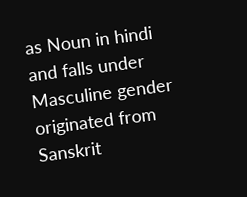as Noun in hindi and falls under Masculine gender originated from Sanskrit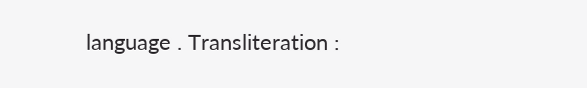language . Transliteration :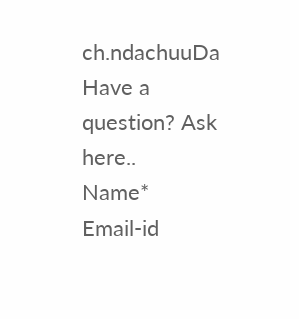ch.ndachuuDa
Have a question? Ask here..
Name*     Email-id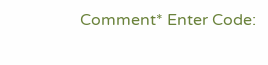Comment* Enter Code: